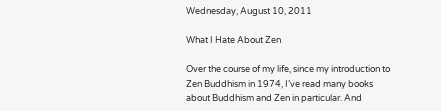Wednesday, August 10, 2011

What I Hate About Zen

Over the course of my life, since my introduction to Zen Buddhism in 1974, I’ve read many books about Buddhism and Zen in particular. And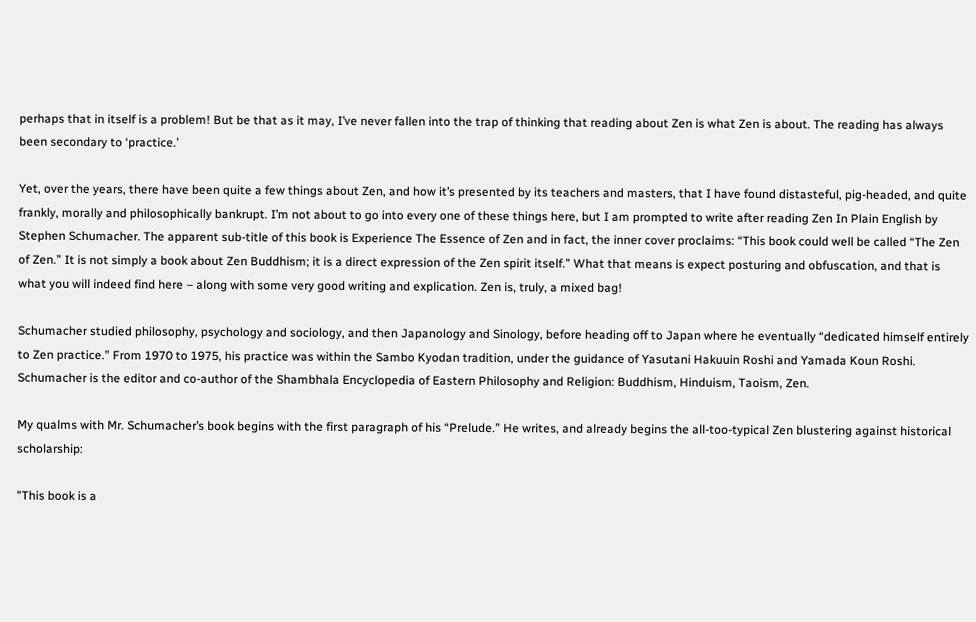perhaps that in itself is a problem! But be that as it may, I’ve never fallen into the trap of thinking that reading about Zen is what Zen is about. The reading has always been secondary to ‘practice.’

Yet, over the years, there have been quite a few things about Zen, and how it’s presented by its teachers and masters, that I have found distasteful, pig-headed, and quite frankly, morally and philosophically bankrupt. I’m not about to go into every one of these things here, but I am prompted to write after reading Zen In Plain English by Stephen Schumacher. The apparent sub-title of this book is Experience The Essence of Zen and in fact, the inner cover proclaims: “This book could well be called “The Zen of Zen.” It is not simply a book about Zen Buddhism; it is a direct expression of the Zen spirit itself.” What that means is expect posturing and obfuscation, and that is what you will indeed find here – along with some very good writing and explication. Zen is, truly, a mixed bag!

Schumacher studied philosophy, psychology and sociology, and then Japanology and Sinology, before heading off to Japan where he eventually “dedicated himself entirely to Zen practice.” From 1970 to 1975, his practice was within the Sambo Kyodan tradition, under the guidance of Yasutani Hakuuin Roshi and Yamada Koun Roshi. Schumacher is the editor and co-author of the Shambhala Encyclopedia of Eastern Philosophy and Religion: Buddhism, Hinduism, Taoism, Zen.

My qualms with Mr. Schumacher’s book begins with the first paragraph of his “Prelude.” He writes, and already begins the all-too-typical Zen blustering against historical scholarship:

"This book is a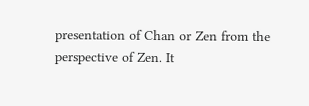presentation of Chan or Zen from the perspective of Zen. It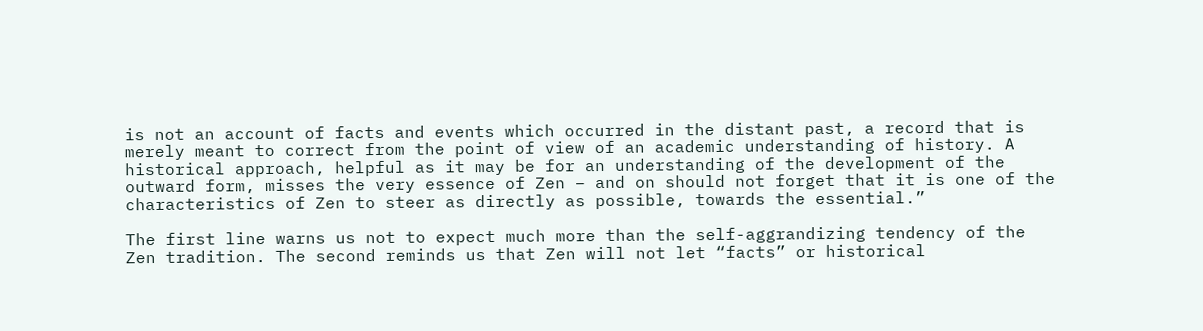is not an account of facts and events which occurred in the distant past, a record that is merely meant to correct from the point of view of an academic understanding of history. A historical approach, helpful as it may be for an understanding of the development of the outward form, misses the very essence of Zen – and on should not forget that it is one of the characteristics of Zen to steer as directly as possible, towards the essential.”

The first line warns us not to expect much more than the self-aggrandizing tendency of the Zen tradition. The second reminds us that Zen will not let “facts” or historical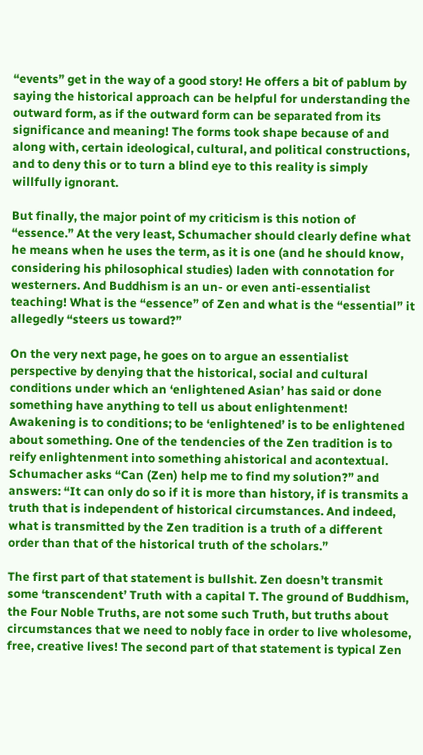“events” get in the way of a good story! He offers a bit of pablum by saying the historical approach can be helpful for understanding the outward form, as if the outward form can be separated from its significance and meaning! The forms took shape because of and along with, certain ideological, cultural, and political constructions, and to deny this or to turn a blind eye to this reality is simply willfully ignorant.

But finally, the major point of my criticism is this notion of “essence.” At the very least, Schumacher should clearly define what he means when he uses the term, as it is one (and he should know, considering his philosophical studies) laden with connotation for westerners. And Buddhism is an un- or even anti-essentialist teaching! What is the “essence” of Zen and what is the “essential” it allegedly “steers us toward?”

On the very next page, he goes on to argue an essentialist perspective by denying that the historical, social and cultural conditions under which an ‘enlightened Asian’ has said or done something have anything to tell us about enlightenment! Awakening is to conditions; to be ‘enlightened’ is to be enlightened about something. One of the tendencies of the Zen tradition is to reify enlightenment into something ahistorical and acontextual. Schumacher asks “Can (Zen) help me to find my solution?” and answers: “It can only do so if it is more than history, if is transmits a truth that is independent of historical circumstances. And indeed, what is transmitted by the Zen tradition is a truth of a different order than that of the historical truth of the scholars.”

The first part of that statement is bullshit. Zen doesn’t transmit some ‘transcendent’ Truth with a capital T. The ground of Buddhism, the Four Noble Truths, are not some such Truth, but truths about circumstances that we need to nobly face in order to live wholesome, free, creative lives! The second part of that statement is typical Zen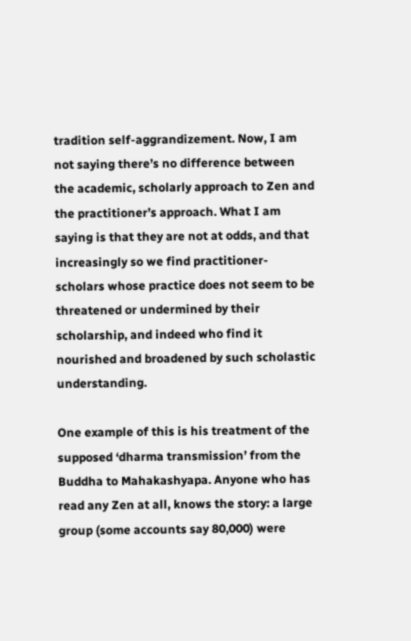tradition self-aggrandizement. Now, I am not saying there’s no difference between the academic, scholarly approach to Zen and the practitioner’s approach. What I am saying is that they are not at odds, and that increasingly so we find practitioner-scholars whose practice does not seem to be threatened or undermined by their scholarship, and indeed who find it nourished and broadened by such scholastic understanding.

One example of this is his treatment of the supposed ‘dharma transmission’ from the Buddha to Mahakashyapa. Anyone who has read any Zen at all, knows the story: a large group (some accounts say 80,000) were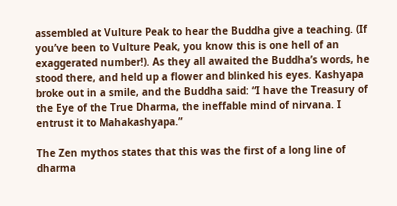assembled at Vulture Peak to hear the Buddha give a teaching. (If you’ve been to Vulture Peak, you know this is one hell of an exaggerated number!). As they all awaited the Buddha’s words, he stood there, and held up a flower and blinked his eyes. Kashyapa broke out in a smile, and the Buddha said: “I have the Treasury of the Eye of the True Dharma, the ineffable mind of nirvana. I entrust it to Mahakashyapa.”

The Zen mythos states that this was the first of a long line of dharma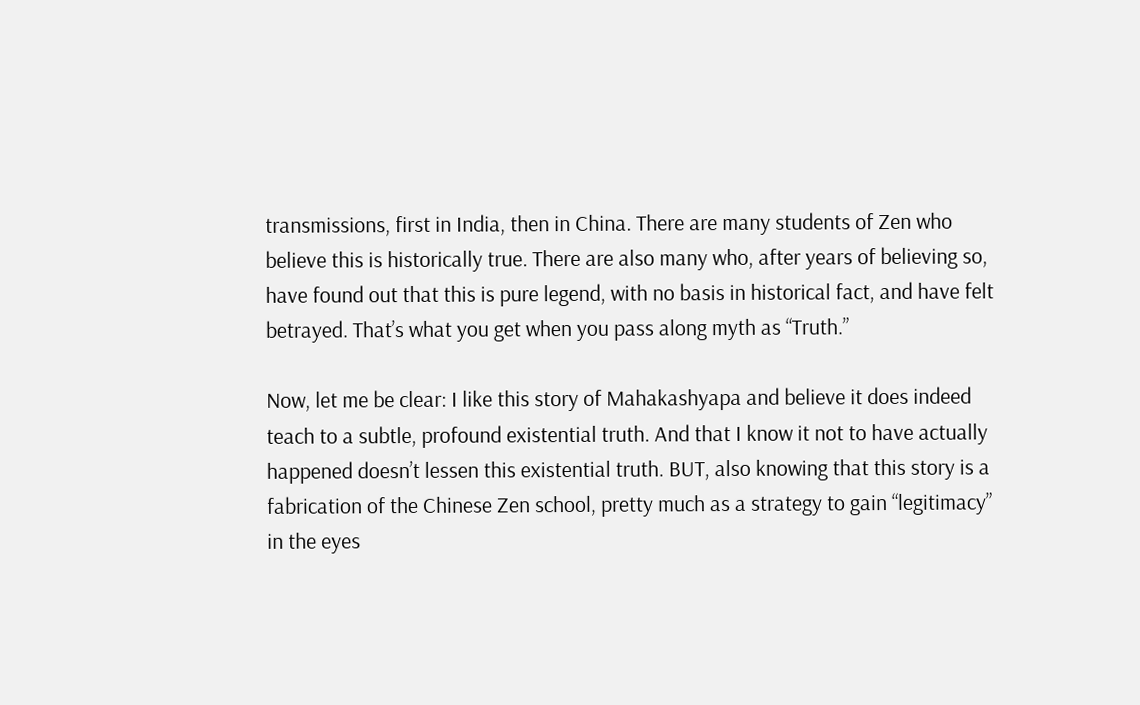transmissions, first in India, then in China. There are many students of Zen who believe this is historically true. There are also many who, after years of believing so, have found out that this is pure legend, with no basis in historical fact, and have felt betrayed. That’s what you get when you pass along myth as “Truth.”

Now, let me be clear: I like this story of Mahakashyapa and believe it does indeed teach to a subtle, profound existential truth. And that I know it not to have actually happened doesn’t lessen this existential truth. BUT, also knowing that this story is a fabrication of the Chinese Zen school, pretty much as a strategy to gain “legitimacy” in the eyes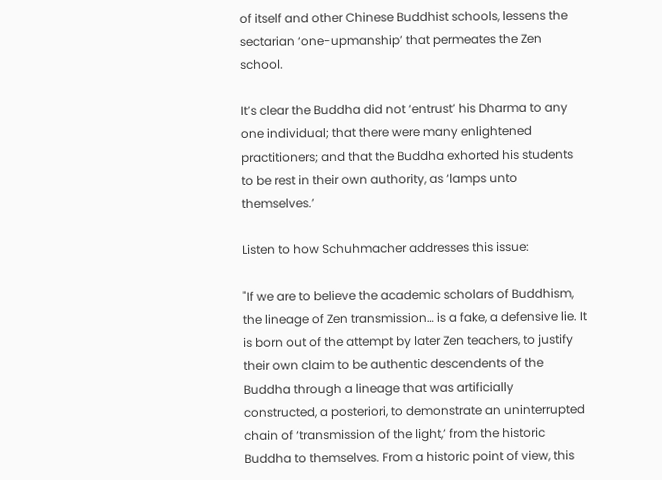of itself and other Chinese Buddhist schools, lessens the sectarian ‘one-upmanship’ that permeates the Zen school.

It’s clear the Buddha did not ‘entrust’ his Dharma to any one individual; that there were many enlightened practitioners; and that the Buddha exhorted his students to be rest in their own authority, as ‘lamps unto themselves.’

Listen to how Schuhmacher addresses this issue:

"If we are to believe the academic scholars of Buddhism, the lineage of Zen transmission… is a fake, a defensive lie. It is born out of the attempt by later Zen teachers, to justify their own claim to be authentic descendents of the Buddha through a lineage that was artificially constructed, a posteriori, to demonstrate an uninterrupted chain of ‘transmission of the light,’ from the historic Buddha to themselves. From a historic point of view, this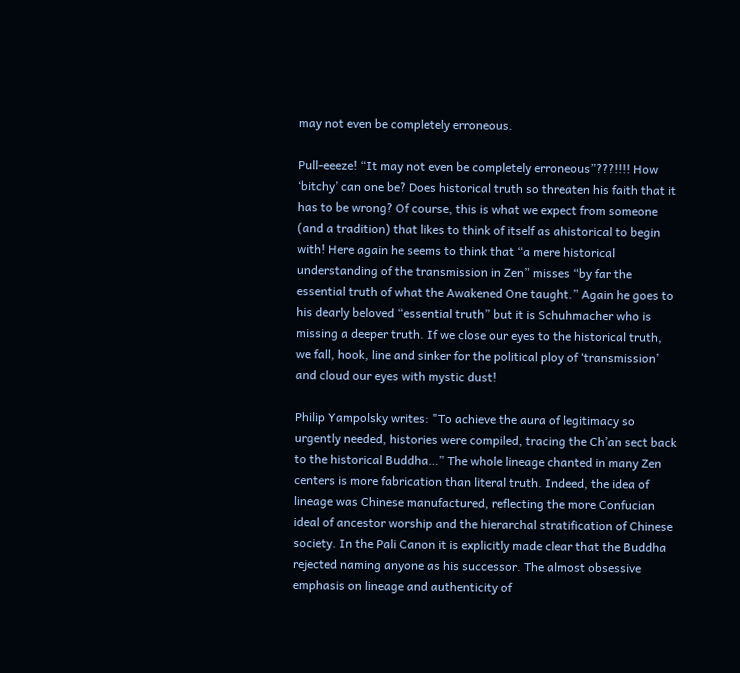may not even be completely erroneous.

Pull-eeeze! “It may not even be completely erroneous”???!!!! How ‘bitchy’ can one be? Does historical truth so threaten his faith that it has to be wrong? Of course, this is what we expect from someone (and a tradition) that likes to think of itself as ahistorical to begin with! Here again he seems to think that “a mere historical understanding of the transmission in Zen” misses “by far the essential truth of what the Awakened One taught.” Again he goes to his dearly beloved “essential truth” but it is Schuhmacher who is missing a deeper truth. If we close our eyes to the historical truth, we fall, hook, line and sinker for the political ploy of ‘transmission’ and cloud our eyes with mystic dust!

Philip Yampolsky writes: "To achieve the aura of legitimacy so urgently needed, histories were compiled, tracing the Ch’an sect back to the historical Buddha…” The whole lineage chanted in many Zen centers is more fabrication than literal truth. Indeed, the idea of lineage was Chinese manufactured, reflecting the more Confucian ideal of ancestor worship and the hierarchal stratification of Chinese society. In the Pali Canon it is explicitly made clear that the Buddha rejected naming anyone as his successor. The almost obsessive emphasis on lineage and authenticity of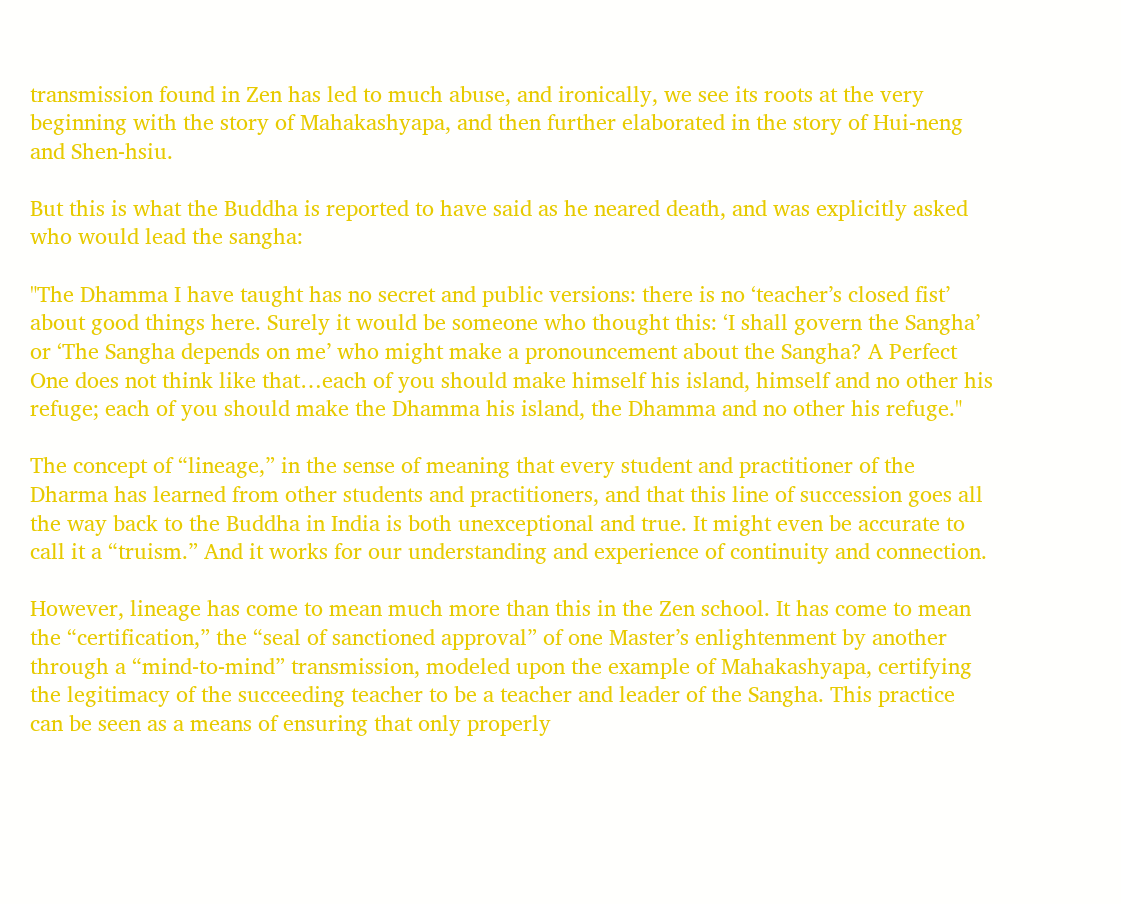transmission found in Zen has led to much abuse, and ironically, we see its roots at the very beginning with the story of Mahakashyapa, and then further elaborated in the story of Hui-neng and Shen-hsiu.

But this is what the Buddha is reported to have said as he neared death, and was explicitly asked who would lead the sangha:

"The Dhamma I have taught has no secret and public versions: there is no ‘teacher’s closed fist’ about good things here. Surely it would be someone who thought this: ‘I shall govern the Sangha’ or ‘The Sangha depends on me’ who might make a pronouncement about the Sangha? A Perfect One does not think like that…each of you should make himself his island, himself and no other his refuge; each of you should make the Dhamma his island, the Dhamma and no other his refuge."

The concept of “lineage,” in the sense of meaning that every student and practitioner of the Dharma has learned from other students and practitioners, and that this line of succession goes all the way back to the Buddha in India is both unexceptional and true. It might even be accurate to call it a “truism.” And it works for our understanding and experience of continuity and connection.

However, lineage has come to mean much more than this in the Zen school. It has come to mean the “certification,” the “seal of sanctioned approval” of one Master’s enlightenment by another through a “mind-to-mind” transmission, modeled upon the example of Mahakashyapa, certifying the legitimacy of the succeeding teacher to be a teacher and leader of the Sangha. This practice can be seen as a means of ensuring that only properly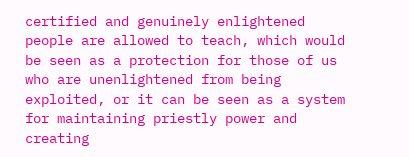certified and genuinely enlightened people are allowed to teach, which would be seen as a protection for those of us who are unenlightened from being exploited, or it can be seen as a system for maintaining priestly power and creating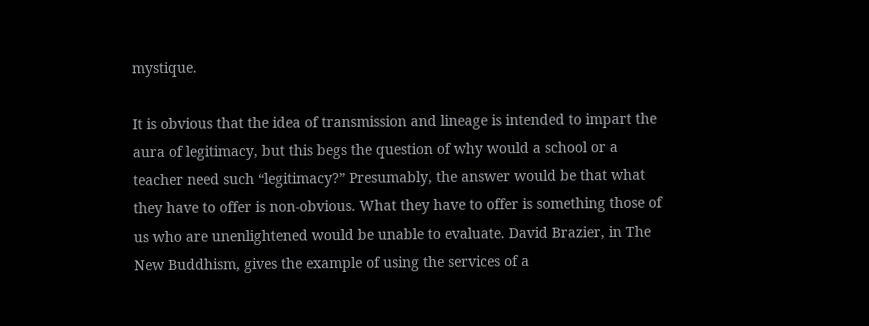mystique.

It is obvious that the idea of transmission and lineage is intended to impart the aura of legitimacy, but this begs the question of why would a school or a teacher need such “legitimacy?” Presumably, the answer would be that what they have to offer is non-obvious. What they have to offer is something those of us who are unenlightened would be unable to evaluate. David Brazier, in The New Buddhism, gives the example of using the services of a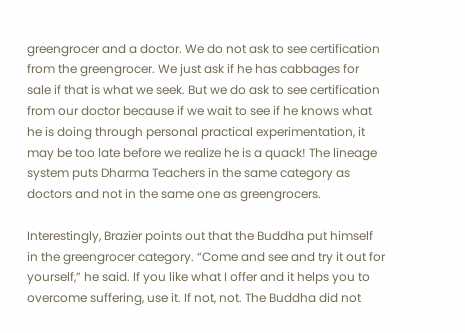greengrocer and a doctor. We do not ask to see certification from the greengrocer. We just ask if he has cabbages for sale if that is what we seek. But we do ask to see certification from our doctor because if we wait to see if he knows what he is doing through personal practical experimentation, it may be too late before we realize he is a quack! The lineage system puts Dharma Teachers in the same category as doctors and not in the same one as greengrocers.

Interestingly, Brazier points out that the Buddha put himself in the greengrocer category. “Come and see and try it out for yourself,” he said. If you like what I offer and it helps you to overcome suffering, use it. If not, not. The Buddha did not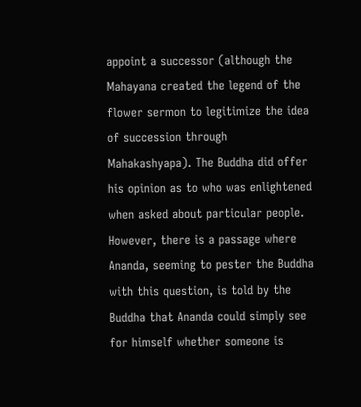appoint a successor (although the Mahayana created the legend of the flower sermon to legitimize the idea of succession through Mahakashyapa). The Buddha did offer his opinion as to who was enlightened when asked about particular people. However, there is a passage where Ananda, seeming to pester the Buddha with this question, is told by the Buddha that Ananda could simply see for himself whether someone is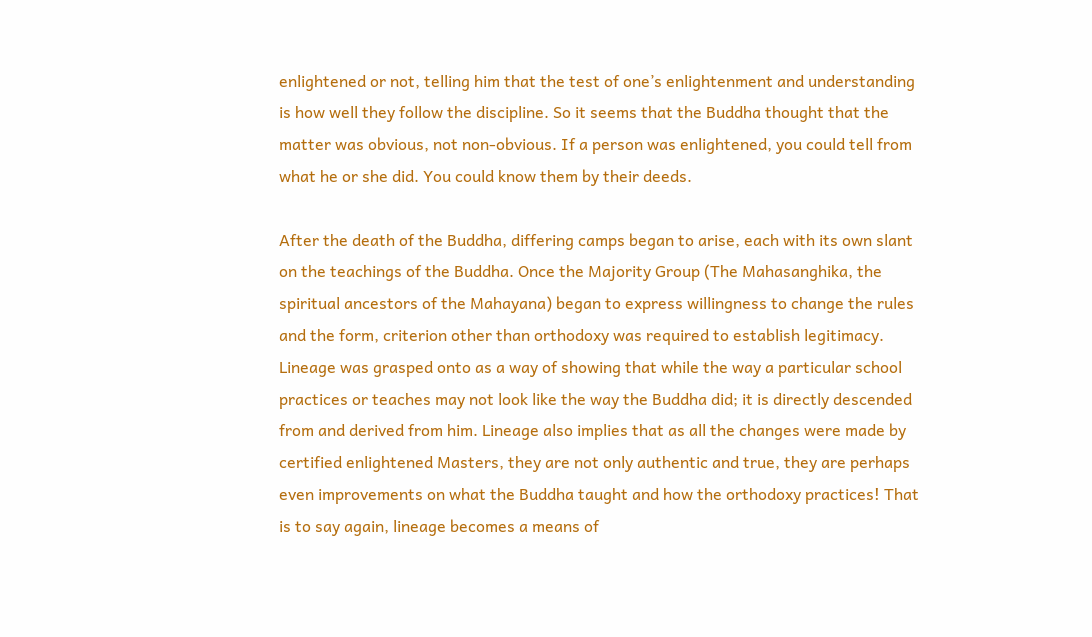enlightened or not, telling him that the test of one’s enlightenment and understanding is how well they follow the discipline. So it seems that the Buddha thought that the matter was obvious, not non-obvious. If a person was enlightened, you could tell from what he or she did. You could know them by their deeds.

After the death of the Buddha, differing camps began to arise, each with its own slant on the teachings of the Buddha. Once the Majority Group (The Mahasanghika, the spiritual ancestors of the Mahayana) began to express willingness to change the rules and the form, criterion other than orthodoxy was required to establish legitimacy. Lineage was grasped onto as a way of showing that while the way a particular school practices or teaches may not look like the way the Buddha did; it is directly descended from and derived from him. Lineage also implies that as all the changes were made by certified enlightened Masters, they are not only authentic and true, they are perhaps even improvements on what the Buddha taught and how the orthodoxy practices! That is to say again, lineage becomes a means of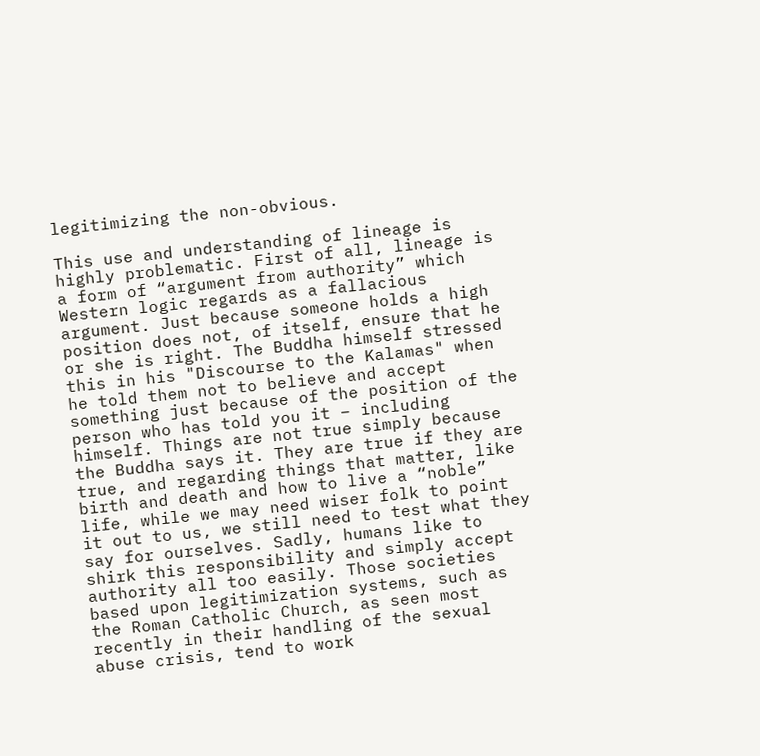legitimizing the non-obvious.

This use and understanding of lineage is highly problematic. First of all, lineage is a form of “argument from authority” which Western logic regards as a fallacious argument. Just because someone holds a high position does not, of itself, ensure that he or she is right. The Buddha himself stressed this in his "Discourse to the Kalamas" when he told them not to believe and accept something just because of the position of the person who has told you it – including himself. Things are not true simply because the Buddha says it. They are true if they are true, and regarding things that matter, like birth and death and how to live a “noble” life, while we may need wiser folk to point it out to us, we still need to test what they say for ourselves. Sadly, humans like to shirk this responsibility and simply accept authority all too easily. Those societies based upon legitimization systems, such as the Roman Catholic Church, as seen most recently in their handling of the sexual abuse crisis, tend to work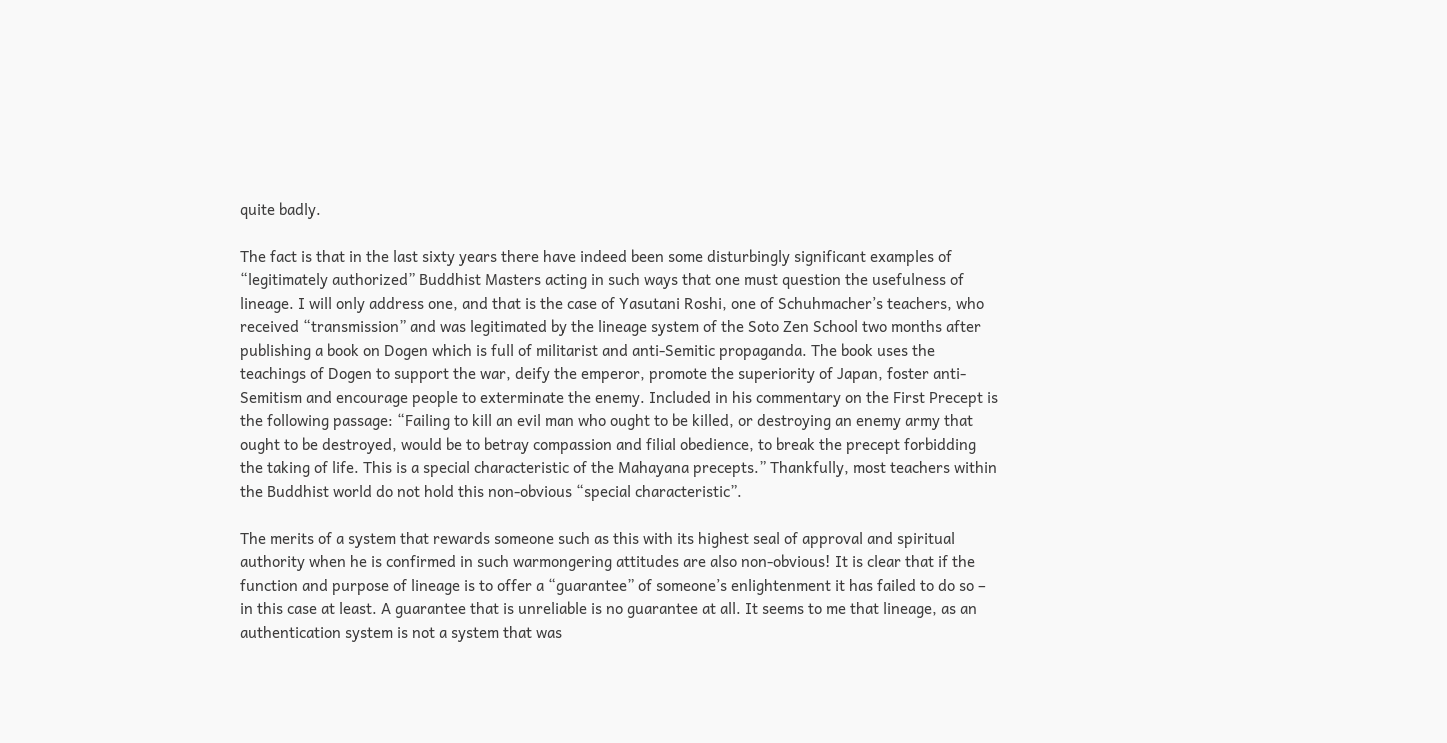quite badly.

The fact is that in the last sixty years there have indeed been some disturbingly significant examples of “legitimately authorized” Buddhist Masters acting in such ways that one must question the usefulness of lineage. I will only address one, and that is the case of Yasutani Roshi, one of Schuhmacher’s teachers, who received “transmission” and was legitimated by the lineage system of the Soto Zen School two months after publishing a book on Dogen which is full of militarist and anti-Semitic propaganda. The book uses the teachings of Dogen to support the war, deify the emperor, promote the superiority of Japan, foster anti-Semitism and encourage people to exterminate the enemy. Included in his commentary on the First Precept is the following passage: “Failing to kill an evil man who ought to be killed, or destroying an enemy army that ought to be destroyed, would be to betray compassion and filial obedience, to break the precept forbidding the taking of life. This is a special characteristic of the Mahayana precepts.” Thankfully, most teachers within the Buddhist world do not hold this non-obvious “special characteristic”.

The merits of a system that rewards someone such as this with its highest seal of approval and spiritual authority when he is confirmed in such warmongering attitudes are also non-obvious! It is clear that if the function and purpose of lineage is to offer a “guarantee” of someone’s enlightenment it has failed to do so – in this case at least. A guarantee that is unreliable is no guarantee at all. It seems to me that lineage, as an authentication system is not a system that was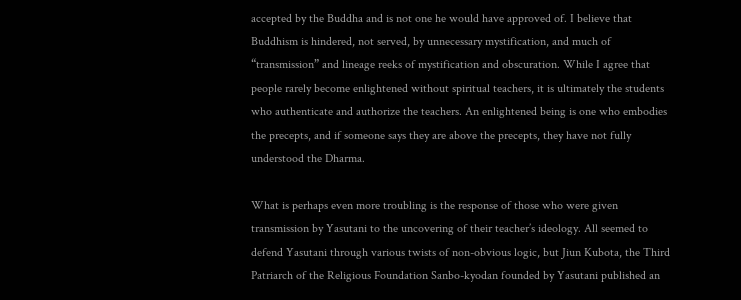accepted by the Buddha and is not one he would have approved of. I believe that Buddhism is hindered, not served, by unnecessary mystification, and much of “transmission” and lineage reeks of mystification and obscuration. While I agree that people rarely become enlightened without spiritual teachers, it is ultimately the students who authenticate and authorize the teachers. An enlightened being is one who embodies the precepts, and if someone says they are above the precepts, they have not fully understood the Dharma.

What is perhaps even more troubling is the response of those who were given transmission by Yasutani to the uncovering of their teacher’s ideology. All seemed to defend Yasutani through various twists of non-obvious logic, but Jiun Kubota, the Third Patriarch of the Religious Foundation Sanbo-kyodan founded by Yasutani published an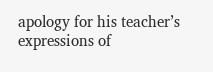apology for his teacher’s expressions of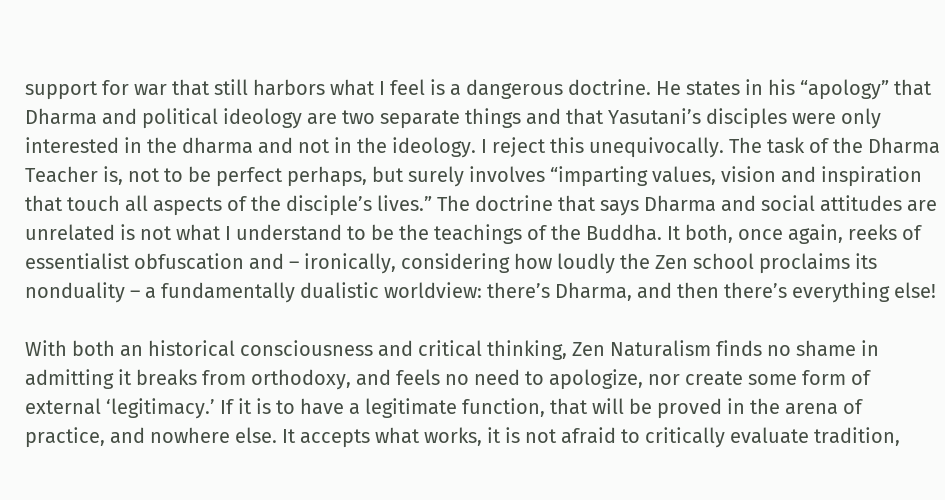support for war that still harbors what I feel is a dangerous doctrine. He states in his “apology” that Dharma and political ideology are two separate things and that Yasutani’s disciples were only interested in the dharma and not in the ideology. I reject this unequivocally. The task of the Dharma Teacher is, not to be perfect perhaps, but surely involves “imparting values, vision and inspiration that touch all aspects of the disciple’s lives.” The doctrine that says Dharma and social attitudes are unrelated is not what I understand to be the teachings of the Buddha. It both, once again, reeks of essentialist obfuscation and – ironically, considering how loudly the Zen school proclaims its nonduality – a fundamentally dualistic worldview: there’s Dharma, and then there’s everything else!

With both an historical consciousness and critical thinking, Zen Naturalism finds no shame in admitting it breaks from orthodoxy, and feels no need to apologize, nor create some form of external ‘legitimacy.’ If it is to have a legitimate function, that will be proved in the arena of practice, and nowhere else. It accepts what works, it is not afraid to critically evaluate tradition,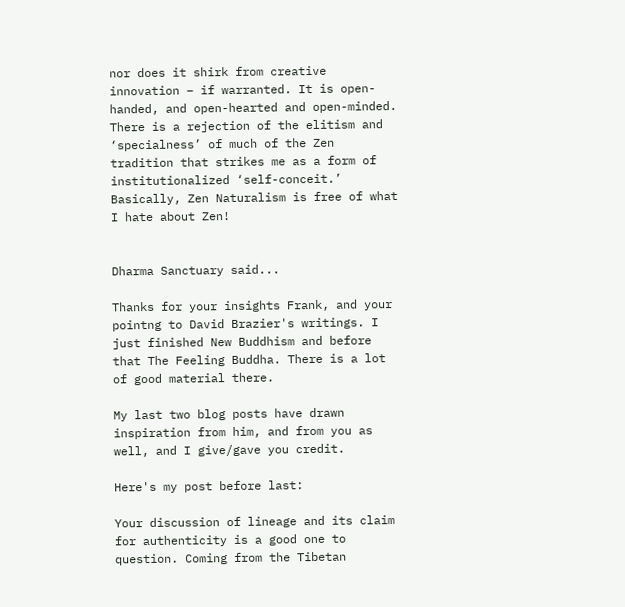nor does it shirk from creative innovation – if warranted. It is open-handed, and open-hearted and open-minded. There is a rejection of the elitism and ‘specialness’ of much of the Zen tradition that strikes me as a form of institutionalized ‘self-conceit.’ Basically, Zen Naturalism is free of what I hate about Zen!


Dharma Sanctuary said...

Thanks for your insights Frank, and your pointng to David Brazier's writings. I just finished New Buddhism and before that The Feeling Buddha. There is a lot of good material there.

My last two blog posts have drawn inspiration from him, and from you as well, and I give/gave you credit.

Here's my post before last:

Your discussion of lineage and its claim for authenticity is a good one to question. Coming from the Tibetan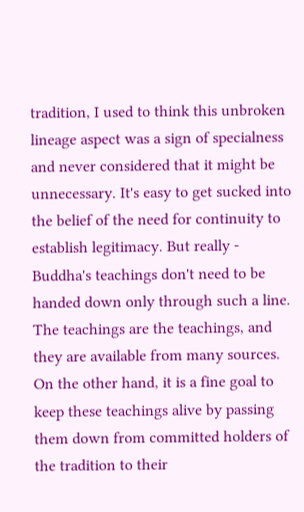tradition, I used to think this unbroken lineage aspect was a sign of specialness and never considered that it might be unnecessary. It's easy to get sucked into the belief of the need for continuity to establish legitimacy. But really - Buddha's teachings don't need to be handed down only through such a line. The teachings are the teachings, and they are available from many sources. On the other hand, it is a fine goal to keep these teachings alive by passing them down from committed holders of the tradition to their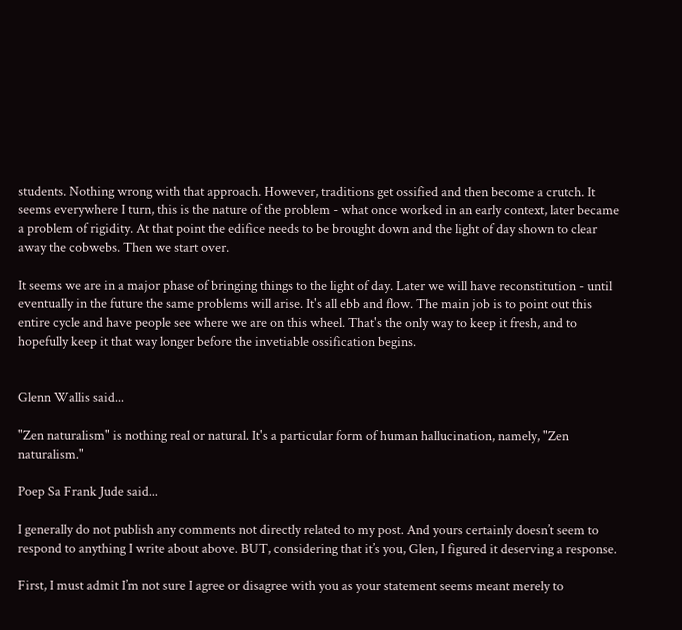students. Nothing wrong with that approach. However, traditions get ossified and then become a crutch. It seems everywhere I turn, this is the nature of the problem - what once worked in an early context, later became a problem of rigidity. At that point the edifice needs to be brought down and the light of day shown to clear away the cobwebs. Then we start over.

It seems we are in a major phase of bringing things to the light of day. Later we will have reconstitution - until eventually in the future the same problems will arise. It's all ebb and flow. The main job is to point out this entire cycle and have people see where we are on this wheel. That's the only way to keep it fresh, and to hopefully keep it that way longer before the invetiable ossification begins.


Glenn Wallis said...

"Zen naturalism" is nothing real or natural. It's a particular form of human hallucination, namely, "Zen naturalism."

Poep Sa Frank Jude said...

I generally do not publish any comments not directly related to my post. And yours certainly doesn’t seem to respond to anything I write about above. BUT, considering that it’s you, Glen, I figured it deserving a response.

First, I must admit I’m not sure I agree or disagree with you as your statement seems meant merely to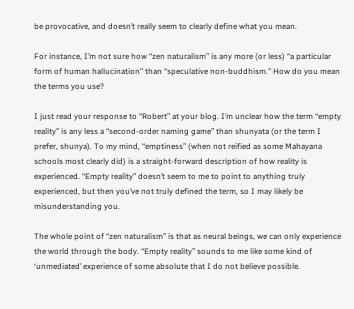be provocative, and doesn’t really seem to clearly define what you mean.

For instance, I’m not sure how “zen naturalism” is any more (or less) “a particular form of human hallucination” than “speculative non-buddhism.” How do you mean the terms you use?

I just read your response to “Robert” at your blog. I’m unclear how the term “empty reality” is any less a “second-order naming game” than shunyata (or the term I prefer, shunya). To my mind, “emptiness” (when not reified as some Mahayana schools most clearly did) is a straight-forward description of how reality is experienced. “Empty reality” doesn’t seem to me to point to anything truly experienced, but then you’ve not truly defined the term, so I may likely be misunderstanding you.

The whole point of “zen naturalism” is that as neural beings, we can only experience the world through the body. “Empty reality” sounds to me like some kind of ‘unmediated’ experience of some absolute that I do not believe possible.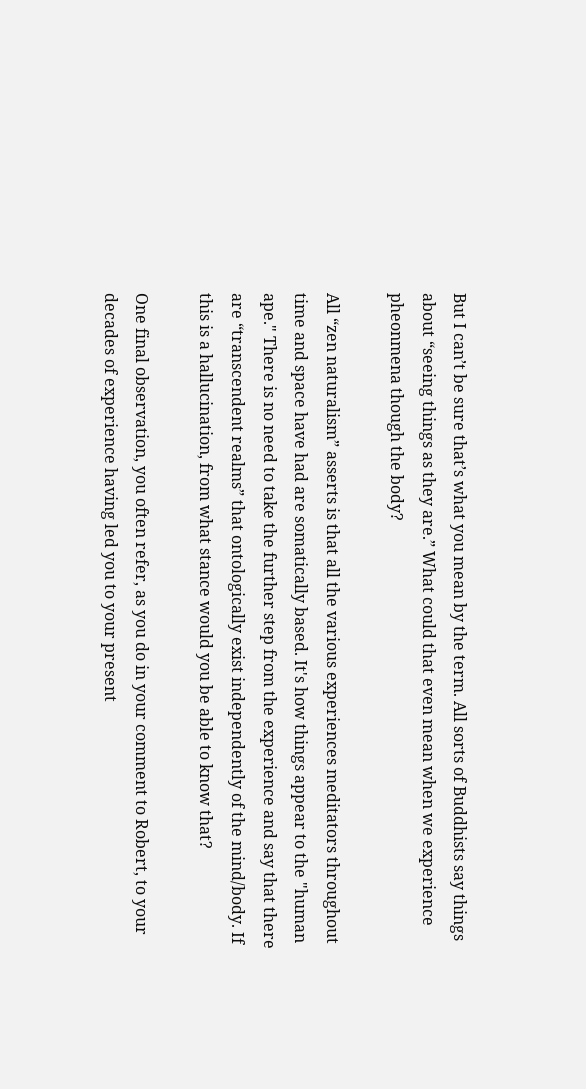But I can’t be sure that’s what you mean by the term. All sorts of Buddhists say things about “seeing things as they are.” What could that even mean when we experience pheonmena though the body?

All “zen naturalism” asserts is that all the various experiences meditators throughout time and space have had are somatically based. It's how things appear to the "human ape." There is no need to take the further step from the experience and say that there are “transcendent realms” that ontologically exist independently of the mind/body. If this is a hallucination, from what stance would you be able to know that?

One final observation, you often refer, as you do in your comment to Robert, to your decades of experience having led you to your present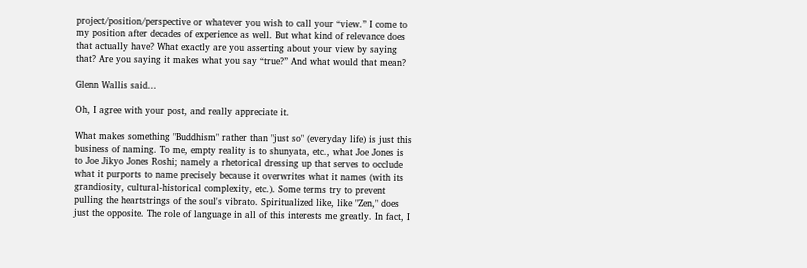project/position/perspective or whatever you wish to call your “view.” I come to my position after decades of experience as well. But what kind of relevance does that actually have? What exactly are you asserting about your view by saying that? Are you saying it makes what you say “true?” And what would that mean?

Glenn Wallis said...

Oh, I agree with your post, and really appreciate it.

What makes something "Buddhism" rather than "just so" (everyday life) is just this business of naming. To me, empty reality is to shunyata, etc., what Joe Jones is to Joe Jikyo Jones Roshi; namely a rhetorical dressing up that serves to occlude what it purports to name precisely because it overwrites what it names (with its grandiosity, cultural-historical complexity, etc.). Some terms try to prevent pulling the heartstrings of the soul's vibrato. Spiritualized like, like "Zen," does just the opposite. The role of language in all of this interests me greatly. In fact, I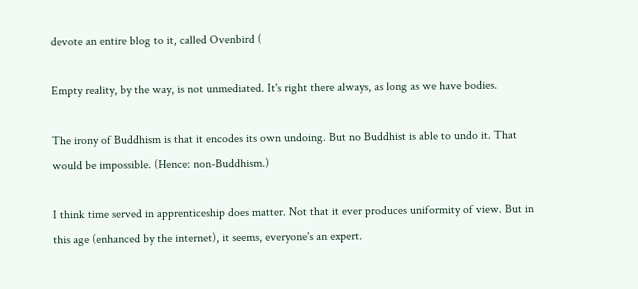devote an entire blog to it, called Ovenbird (

Empty reality, by the way, is not unmediated. It's right there always, as long as we have bodies.

The irony of Buddhism is that it encodes its own undoing. But no Buddhist is able to undo it. That would be impossible. (Hence: non-Buddhism.)

I think time served in apprenticeship does matter. Not that it ever produces uniformity of view. But in this age (enhanced by the internet), it seems, everyone's an expert.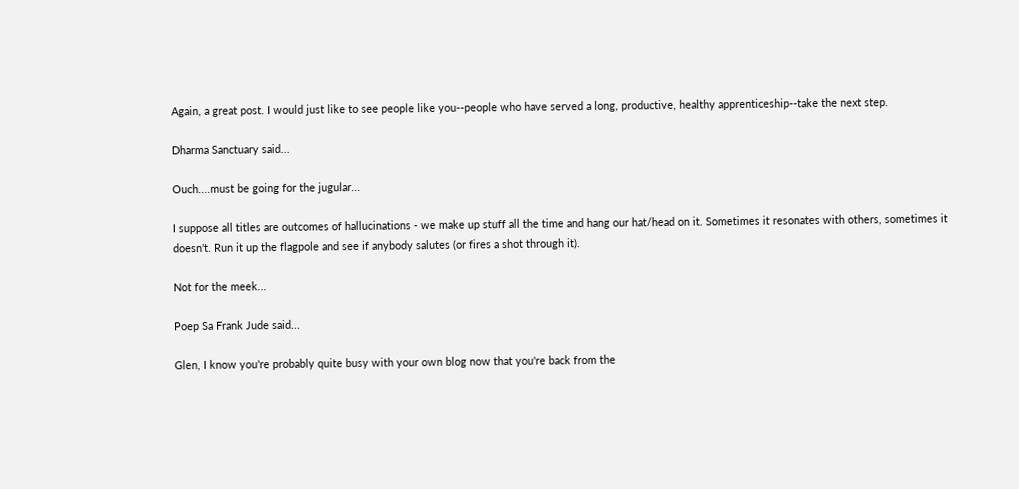Again, a great post. I would just like to see people like you--people who have served a long, productive, healthy apprenticeship--take the next step.

Dharma Sanctuary said...

Ouch....must be going for the jugular...

I suppose all titles are outcomes of hallucinations - we make up stuff all the time and hang our hat/head on it. Sometimes it resonates with others, sometimes it doesn't. Run it up the flagpole and see if anybody salutes (or fires a shot through it).

Not for the meek...

Poep Sa Frank Jude said...

Glen, I know you're probably quite busy with your own blog now that you're back from the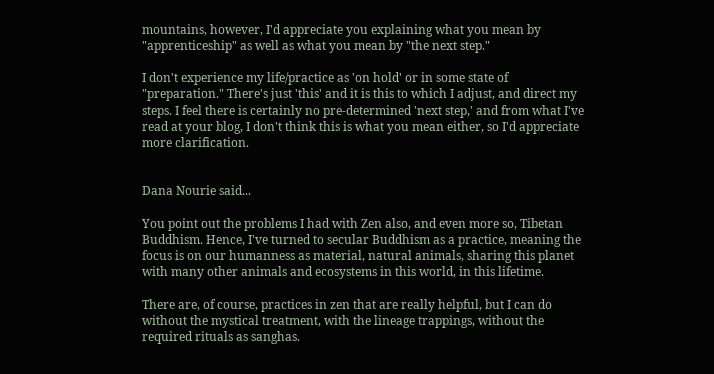mountains, however, I'd appreciate you explaining what you mean by "apprenticeship" as well as what you mean by "the next step."

I don't experience my life/practice as 'on hold' or in some state of "preparation." There's just 'this' and it is this to which I adjust, and direct my steps. I feel there is certainly no pre-determined 'next step,' and from what I've read at your blog, I don't think this is what you mean either, so I'd appreciate more clarification.


Dana Nourie said...

You point out the problems I had with Zen also, and even more so, Tibetan Buddhism. Hence, I've turned to secular Buddhism as a practice, meaning the focus is on our humanness as material, natural animals, sharing this planet with many other animals and ecosystems in this world, in this lifetime.

There are, of course, practices in zen that are really helpful, but I can do without the mystical treatment, with the lineage trappings, without the required rituals as sanghas.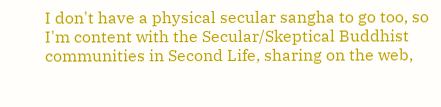I don't have a physical secular sangha to go too, so I'm content with the Secular/Skeptical Buddhist communities in Second Life, sharing on the web,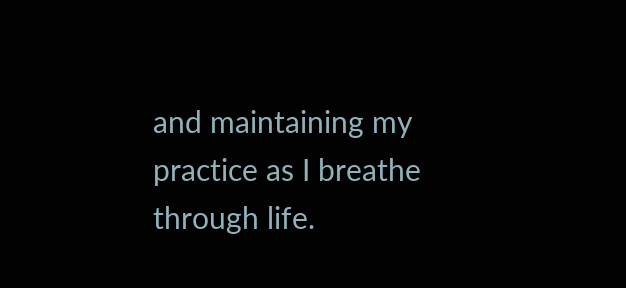and maintaining my practice as I breathe through life.